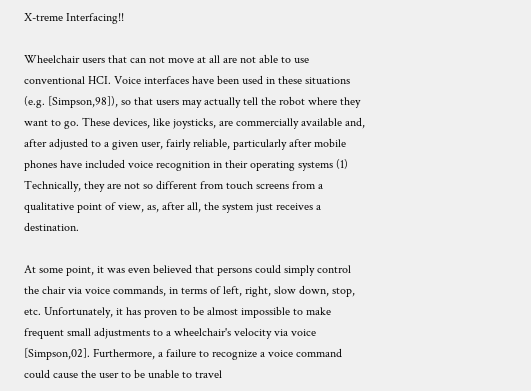X-treme Interfacing!!

Wheelchair users that can not move at all are not able to use conventional HCI. Voice interfaces have been used in these situations (e.g. [Simpson,98]), so that users may actually tell the robot where they want to go. These devices, like joysticks, are commercially available and, after adjusted to a given user, fairly reliable, particularly after mobile phones have included voice recognition in their operating systems (1) Technically, they are not so different from touch screens from a qualitative point of view, as, after all, the system just receives a destination.

At some point, it was even believed that persons could simply control the chair via voice commands, in terms of left, right, slow down, stop, etc. Unfortunately, it has proven to be almost impossible to make frequent small adjustments to a wheelchair's velocity via voice [Simpson,02]. Furthermore, a failure to recognize a voice command could cause the user to be unable to travel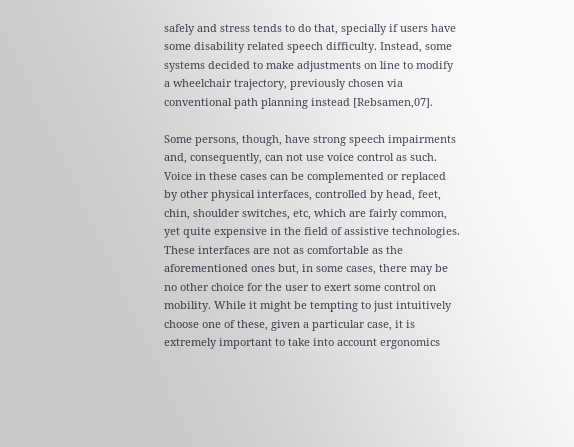safely and stress tends to do that, specially if users have some disability related speech difficulty. Instead, some systems decided to make adjustments on line to modify a wheelchair trajectory, previously chosen via conventional path planning instead [Rebsamen,07].

Some persons, though, have strong speech impairments and, consequently, can not use voice control as such. Voice in these cases can be complemented or replaced by other physical interfaces, controlled by head, feet, chin, shoulder switches, etc, which are fairly common, yet quite expensive in the field of assistive technologies. These interfaces are not as comfortable as the aforementioned ones but, in some cases, there may be no other choice for the user to exert some control on mobility. While it might be tempting to just intuitively choose one of these, given a particular case, it is extremely important to take into account ergonomics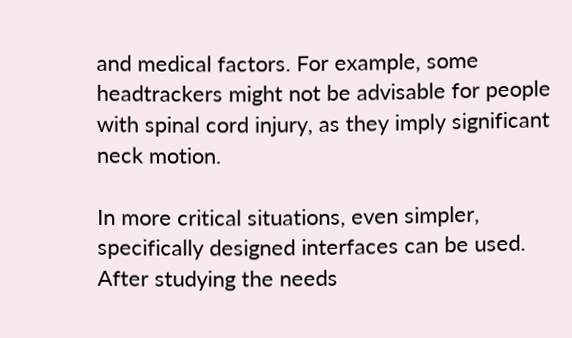and medical factors. For example, some headtrackers might not be advisable for people with spinal cord injury, as they imply significant neck motion.

In more critical situations, even simpler, specifically designed interfaces can be used. After studying the needs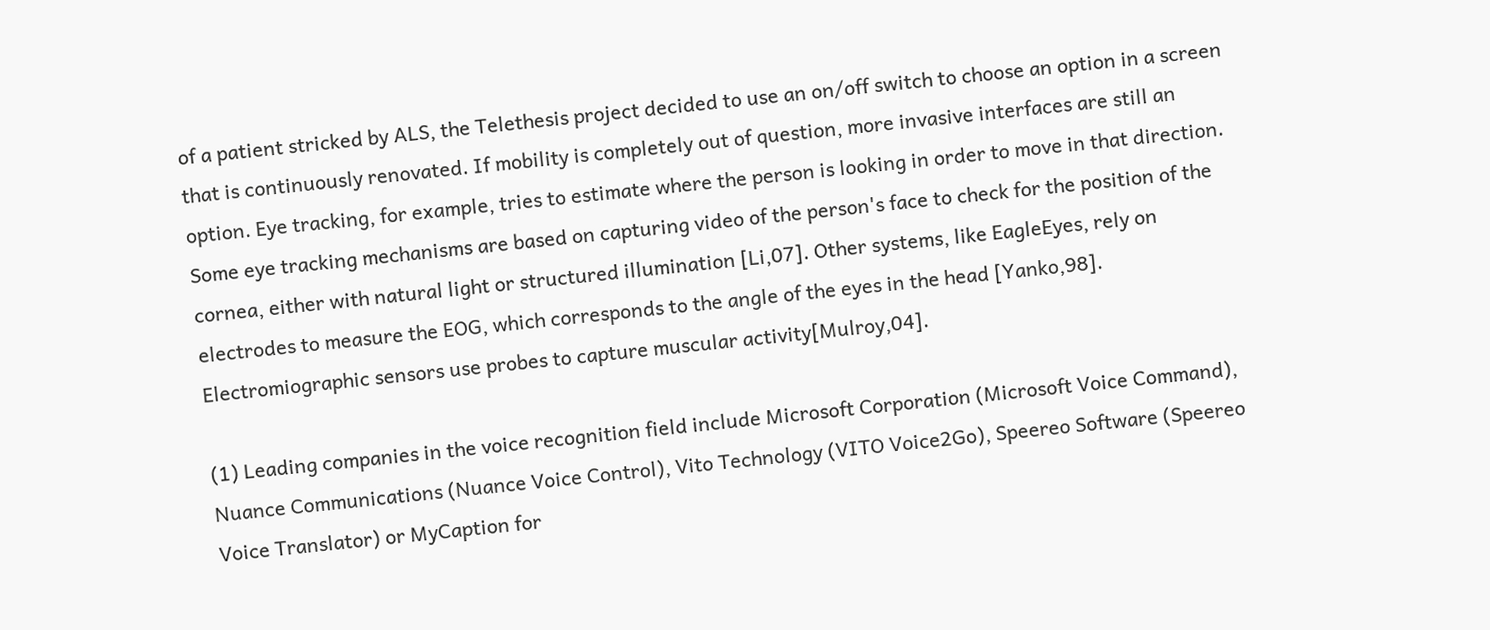of a patient stricked by ALS, the Telethesis project decided to use an on/off switch to choose an option in a screen that is continuously renovated. If mobility is completely out of question, more invasive interfaces are still an option. Eye tracking, for example, tries to estimate where the person is looking in order to move in that direction. Some eye tracking mechanisms are based on capturing video of the person's face to check for the position of the cornea, either with natural light or structured illumination [Li,07]. Other systems, like EagleEyes, rely on electrodes to measure the EOG, which corresponds to the angle of the eyes in the head [Yanko,98]. Electromiographic sensors use probes to capture muscular activity[Mulroy,04].

(1) Leading companies in the voice recognition field include Microsoft Corporation (Microsoft Voice Command), Nuance Communications (Nuance Voice Control), Vito Technology (VITO Voice2Go), Speereo Software (Speereo Voice Translator) or MyCaption for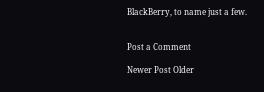BlackBerry, to name just a few.


Post a Comment

Newer Post Older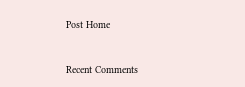Post Home


Recent Comments